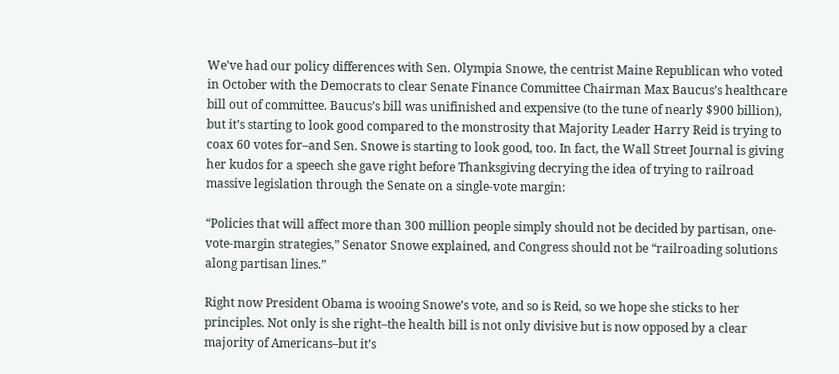We’ve had our policy differences with Sen. Olympia Snowe, the centrist Maine Republican who voted in October with the Democrats to clear Senate Finance Committee Chairman Max Baucus’s healthcare bill out of committee. Baucus’s bill was unifinished and expensive (to the tune of nearly $900 billion), but it’s starting to look good compared to the monstrosity that Majority Leader Harry Reid is trying to coax 60 votes for–and Sen. Snowe is starting to look good, too. In fact, the Wall Street Journal is giving her kudos for a speech she gave right before Thanksgiving decrying the idea of trying to railroad massive legislation through the Senate on a single-vote margin:

“Policies that will affect more than 300 million people simply should not be decided by partisan, one-vote-margin strategies,” Senator Snowe explained, and Congress should not be “railroading solutions along partisan lines.”

Right now President Obama is wooing Snowe’s vote, and so is Reid, so we hope she sticks to her principles. Not only is she right–the health bill is not only divisive but is now opposed by a clear majority of Americans–but it’s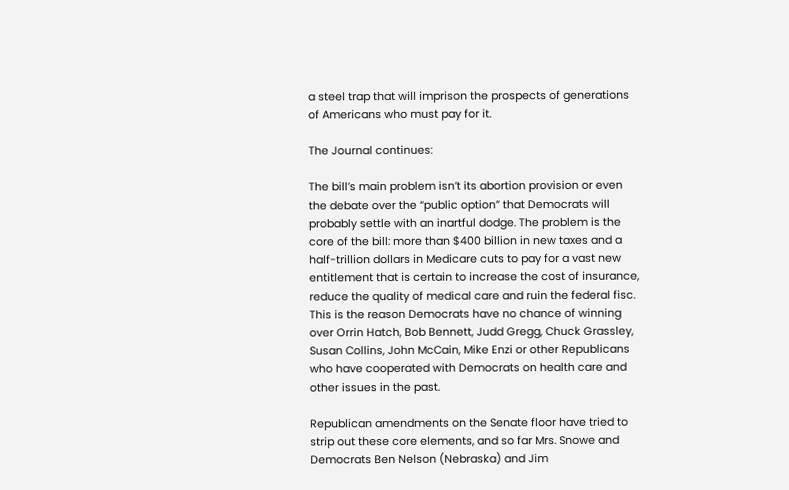a steel trap that will imprison the prospects of generations of Americans who must pay for it.

The Journal continues:

The bill’s main problem isn’t its abortion provision or even the debate over the “public option” that Democrats will probably settle with an inartful dodge. The problem is the core of the bill: more than $400 billion in new taxes and a half-trillion dollars in Medicare cuts to pay for a vast new entitlement that is certain to increase the cost of insurance, reduce the quality of medical care and ruin the federal fisc. This is the reason Democrats have no chance of winning over Orrin Hatch, Bob Bennett, Judd Gregg, Chuck Grassley, Susan Collins, John McCain, Mike Enzi or other Republicans who have cooperated with Democrats on health care and other issues in the past.

Republican amendments on the Senate floor have tried to strip out these core elements, and so far Mrs. Snowe and Democrats Ben Nelson (Nebraska) and Jim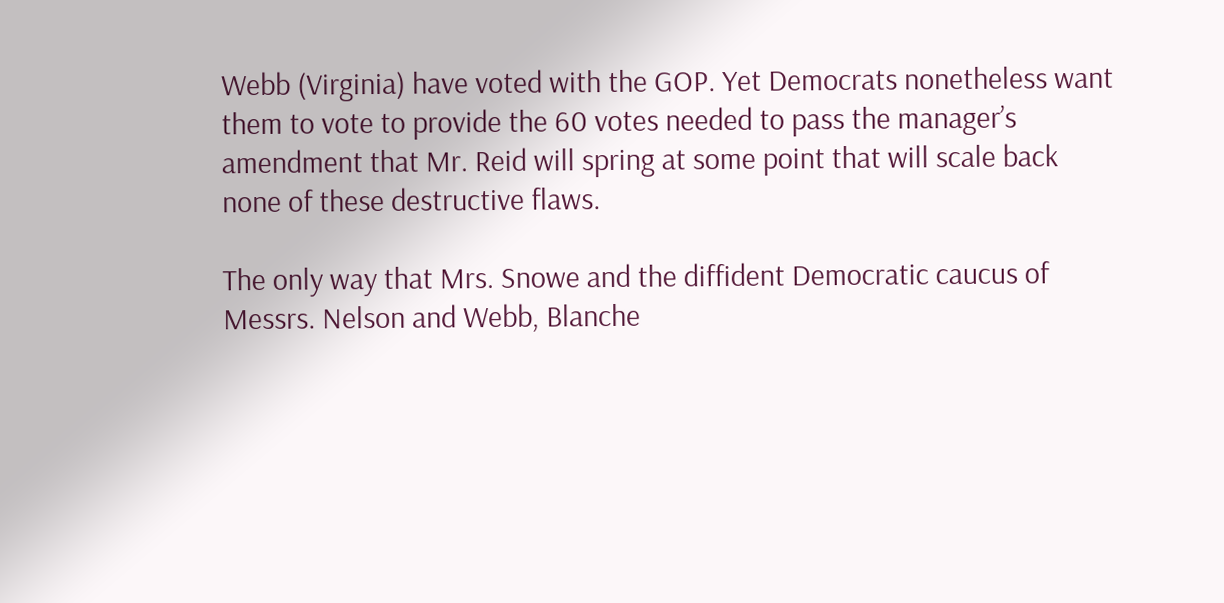Webb (Virginia) have voted with the GOP. Yet Democrats nonetheless want them to vote to provide the 60 votes needed to pass the manager’s amendment that Mr. Reid will spring at some point that will scale back none of these destructive flaws.

The only way that Mrs. Snowe and the diffident Democratic caucus of Messrs. Nelson and Webb, Blanche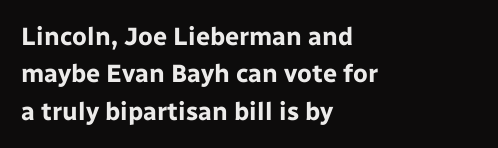Lincoln, Joe Lieberman and maybe Evan Bayh can vote for a truly bipartisan bill is by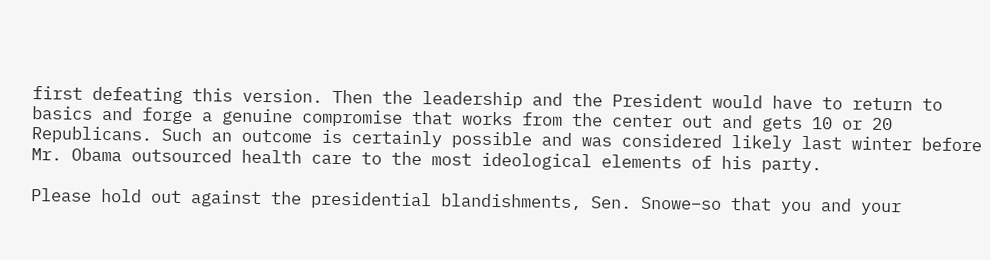first defeating this version. Then the leadership and the President would have to return to basics and forge a genuine compromise that works from the center out and gets 10 or 20 Republicans. Such an outcome is certainly possible and was considered likely last winter before Mr. Obama outsourced health care to the most ideological elements of his party.

Please hold out against the presidential blandishments, Sen. Snowe–so that you and your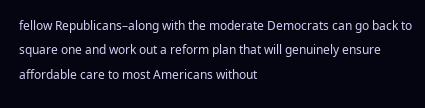fellow Republicans–along with the moderate Democrats can go back to square one and work out a reform plan that will genuinely ensure affordable care to most Americans without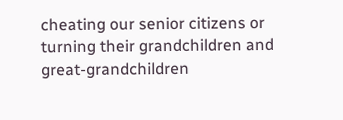cheating our senior citizens or turning their grandchildren and great-grandchildren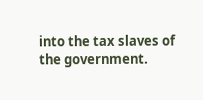into the tax slaves of the government.